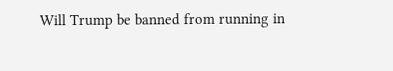Will Trump be banned from running in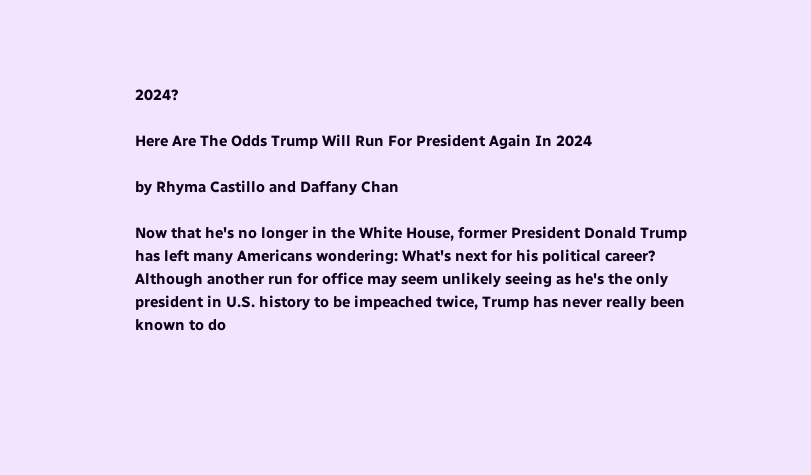2024?

Here Are The Odds Trump Will Run For President Again In 2024

by Rhyma Castillo and Daffany Chan

Now that he's no longer in the White House, former President Donald Trump has left many Americans wondering: What's next for his political career? Although another run for office may seem unlikely seeing as he's the only president in U.S. history to be impeached twice, Trump has never really been known to do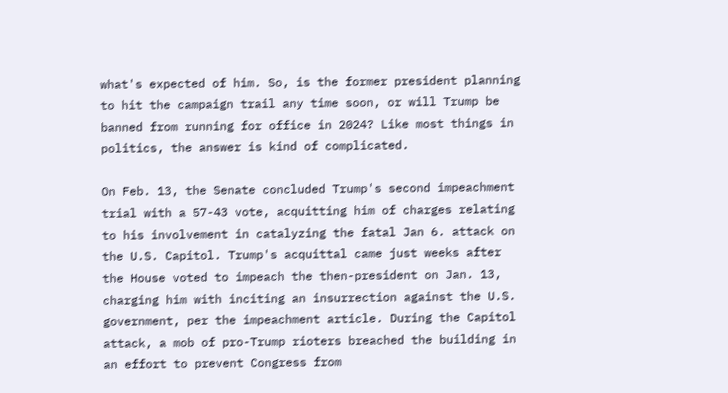what's expected of him. So, is the former president planning to hit the campaign trail any time soon, or will Trump be banned from running for office in 2024? Like most things in politics, the answer is kind of complicated.

On Feb. 13, the Senate concluded Trump's second impeachment trial with a 57-43 vote, acquitting him of charges relating to his involvement in catalyzing the fatal Jan 6. attack on the U.S. Capitol. Trump's acquittal came just weeks after the House voted to impeach the then-president on Jan. 13, charging him with inciting an insurrection against the U.S. government, per the impeachment article. During the Capitol attack, a mob of pro-Trump rioters breached the building in an effort to prevent Congress from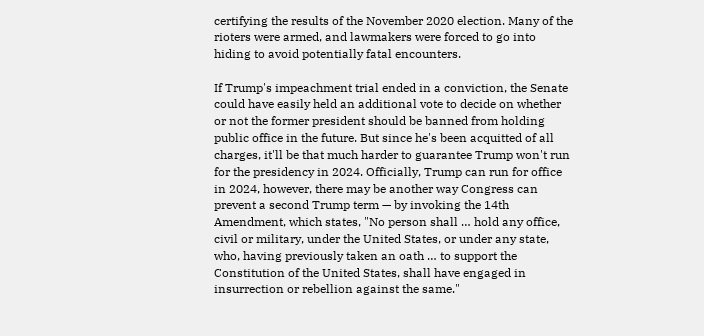certifying the results of the November 2020 election. Many of the rioters were armed, and lawmakers were forced to go into hiding to avoid potentially fatal encounters.

If Trump's impeachment trial ended in a conviction, the Senate could have easily held an additional vote to decide on whether or not the former president should be banned from holding public office in the future. But since he's been acquitted of all charges, it'll be that much harder to guarantee Trump won't run for the presidency in 2024. Officially, Trump can run for office in 2024, however, there may be another way Congress can prevent a second Trump term — by invoking the 14th Amendment, which states, "No person shall … hold any office, civil or military, under the United States, or under any state, who, having previously taken an oath … to support the Constitution of the United States, shall have engaged in insurrection or rebellion against the same."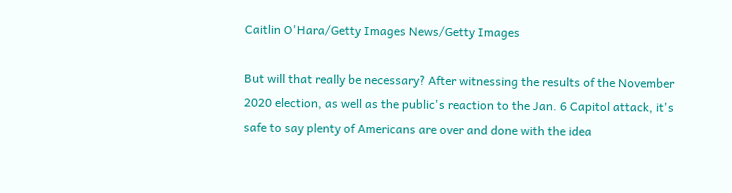Caitlin O'Hara/Getty Images News/Getty Images

But will that really be necessary? After witnessing the results of the November 2020 election, as well as the public's reaction to the Jan. 6 Capitol attack, it's safe to say plenty of Americans are over and done with the idea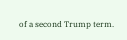of a second Trump term.